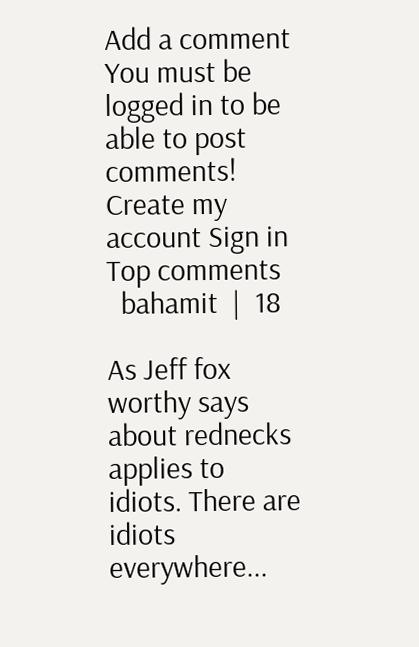Add a comment
You must be logged in to be able to post comments!
Create my account Sign in
Top comments
  bahamit  |  18

As Jeff fox worthy says about rednecks applies to idiots. There are idiots everywhere...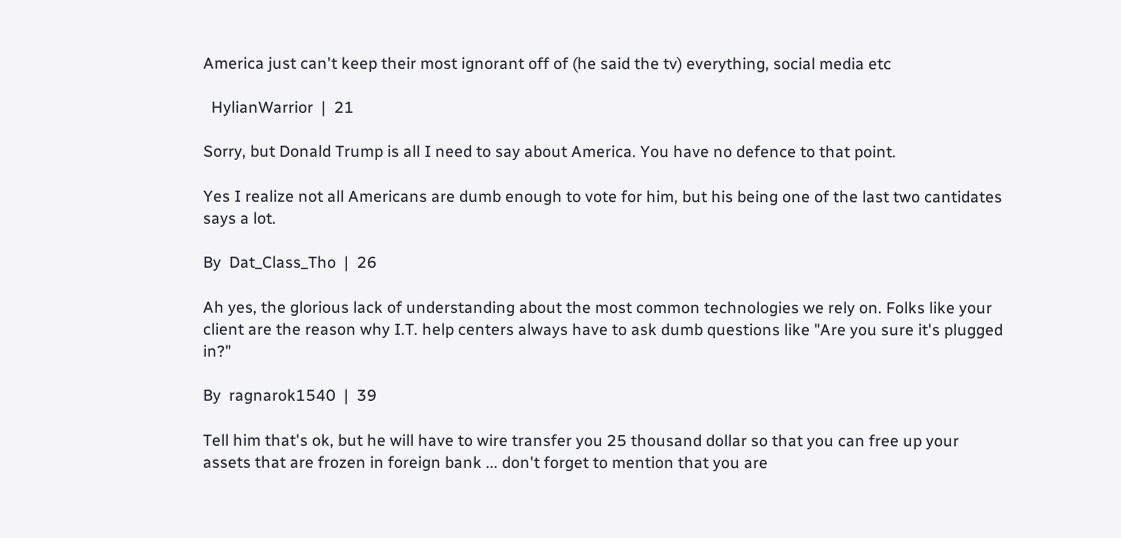America just can't keep their most ignorant off of (he said the tv) everything, social media etc

  HylianWarrior  |  21

Sorry, but Donald Trump is all I need to say about America. You have no defence to that point.

Yes I realize not all Americans are dumb enough to vote for him, but his being one of the last two cantidates says a lot.

By  Dat_Class_Tho  |  26

Ah yes, the glorious lack of understanding about the most common technologies we rely on. Folks like your client are the reason why I.T. help centers always have to ask dumb questions like "Are you sure it's plugged in?"

By  ragnarok1540  |  39

Tell him that's ok, but he will have to wire transfer you 25 thousand dollar so that you can free up your assets that are frozen in foreign bank ... don't forget to mention that you are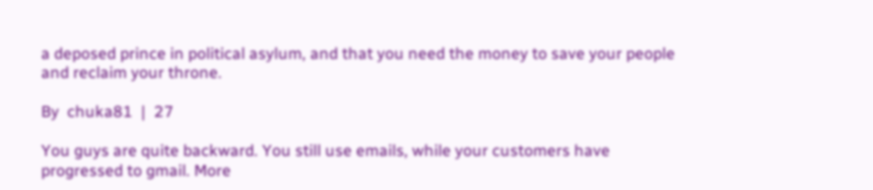a deposed prince in political asylum, and that you need the money to save your people and reclaim your throne.

By  chuka81  |  27

You guys are quite backward. You still use emails, while your customers have progressed to gmail. More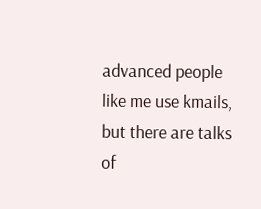advanced people like me use kmails, but there are talks of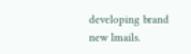developing brand new lmails.